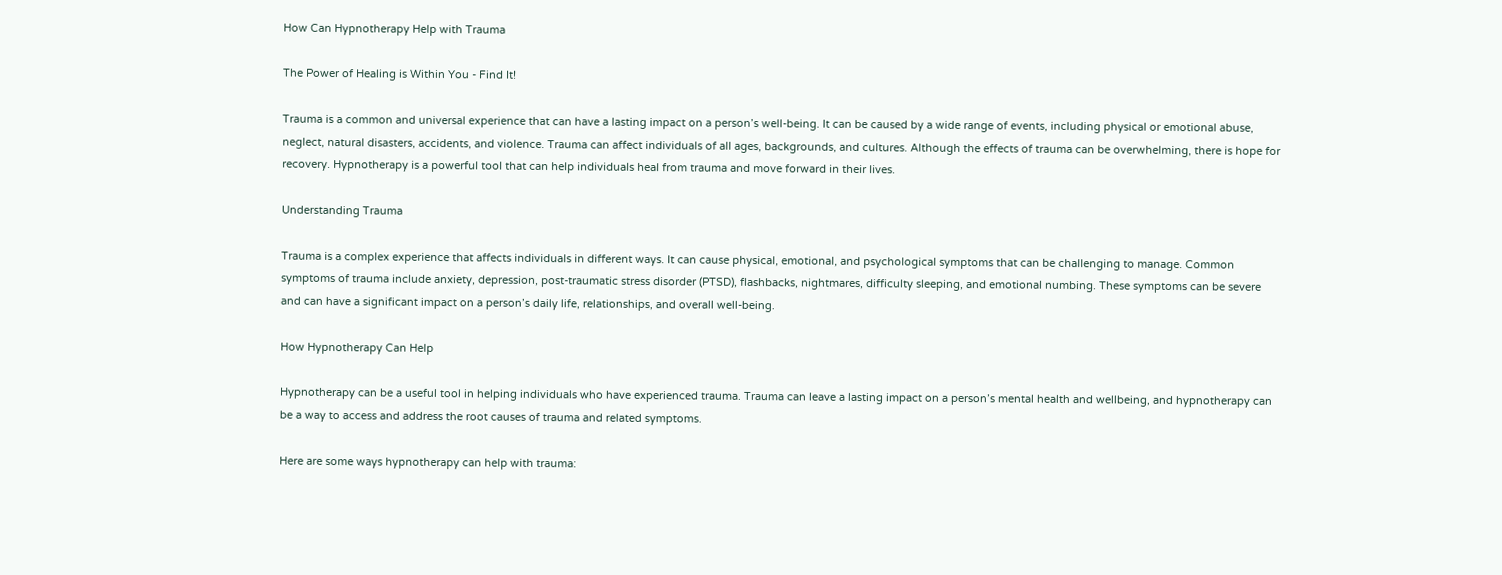How Can Hypnotherapy Help with Trauma

The Power of Healing is Within You - Find It!

Trauma is a common and universal experience that can have a lasting impact on a person’s well-being. It can be caused by a wide range of events, including physical or emotional abuse, neglect, natural disasters, accidents, and violence. Trauma can affect individuals of all ages, backgrounds, and cultures. Although the effects of trauma can be overwhelming, there is hope for recovery. Hypnotherapy is a powerful tool that can help individuals heal from trauma and move forward in their lives.

Understanding Trauma

Trauma is a complex experience that affects individuals in different ways. It can cause physical, emotional, and psychological symptoms that can be challenging to manage. Common symptoms of trauma include anxiety, depression, post-traumatic stress disorder (PTSD), flashbacks, nightmares, difficulty sleeping, and emotional numbing. These symptoms can be severe and can have a significant impact on a person’s daily life, relationships, and overall well-being.

How Hypnotherapy Can Help

Hypnotherapy can be a useful tool in helping individuals who have experienced trauma. Trauma can leave a lasting impact on a person’s mental health and wellbeing, and hypnotherapy can be a way to access and address the root causes of trauma and related symptoms.

Here are some ways hypnotherapy can help with trauma: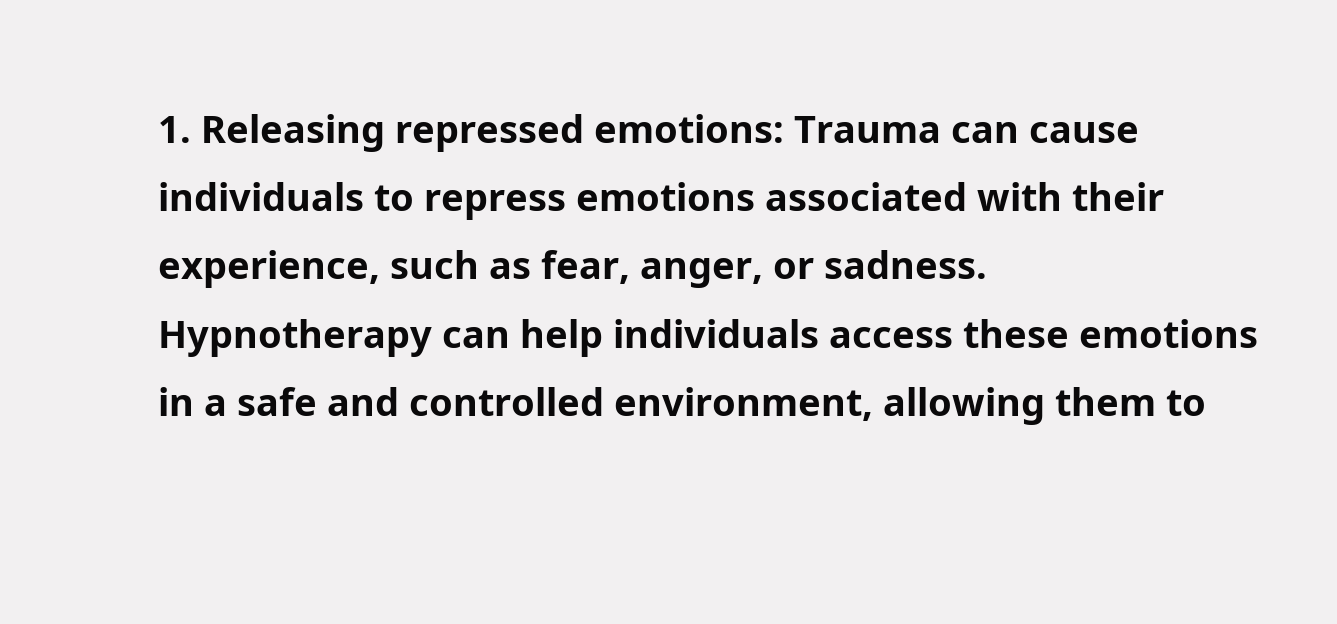1. Releasing repressed emotions: Trauma can cause individuals to repress emotions associated with their experience, such as fear, anger, or sadness. Hypnotherapy can help individuals access these emotions in a safe and controlled environment, allowing them to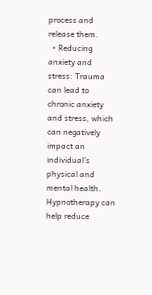process and release them.
  • Reducing anxiety and stress: Trauma can lead to chronic anxiety and stress, which can negatively impact an individual’s physical and mental health. Hypnotherapy can help reduce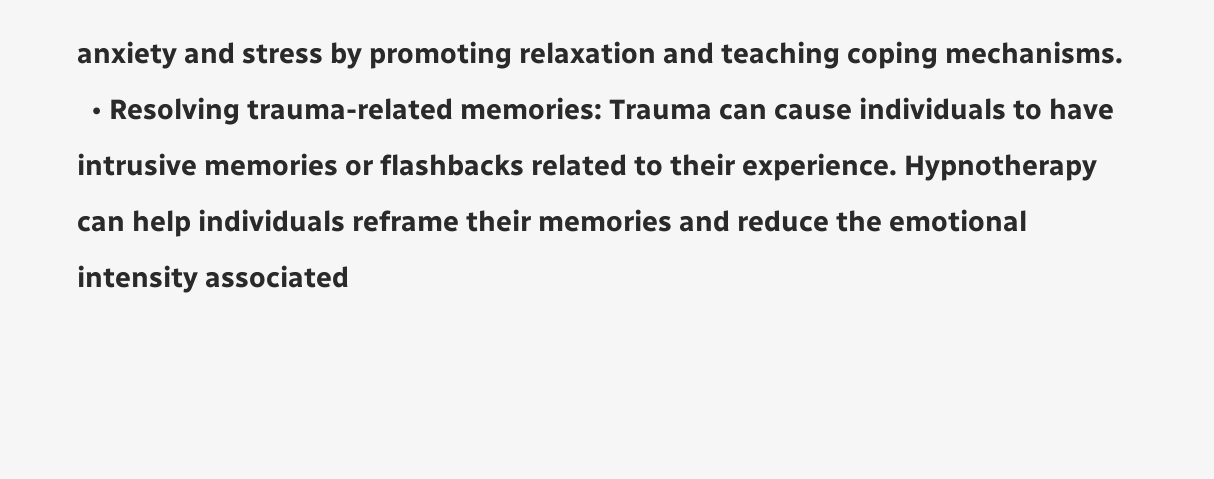anxiety and stress by promoting relaxation and teaching coping mechanisms.
  • Resolving trauma-related memories: Trauma can cause individuals to have intrusive memories or flashbacks related to their experience. Hypnotherapy can help individuals reframe their memories and reduce the emotional intensity associated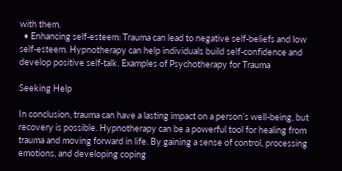with them.
  • Enhancing self-esteem: Trauma can lead to negative self-beliefs and low self-esteem. Hypnotherapy can help individuals build self-confidence and develop positive self-talk. Examples of Psychotherapy for Trauma

Seeking Help

In conclusion, trauma can have a lasting impact on a person’s well-being, but recovery is possible. Hypnotherapy can be a powerful tool for healing from trauma and moving forward in life. By gaining a sense of control, processing emotions, and developing coping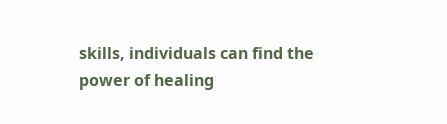skills, individuals can find the power of healing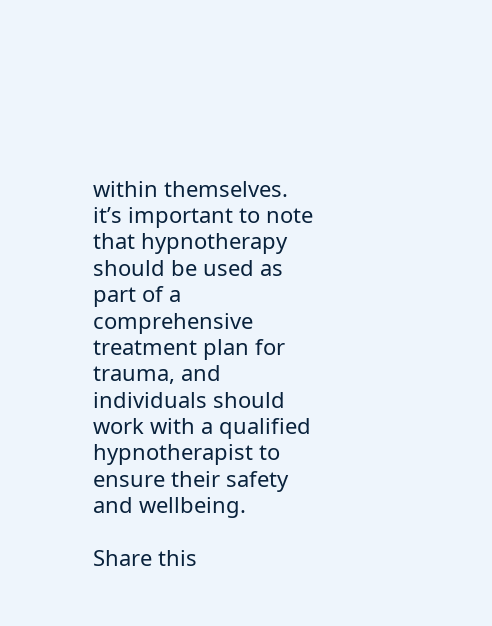within themselves. it’s important to note that hypnotherapy should be used as part of a comprehensive treatment plan for trauma, and individuals should work with a qualified hypnotherapist to ensure their safety and wellbeing.

Share this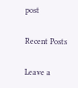post

Recent Posts

Leave a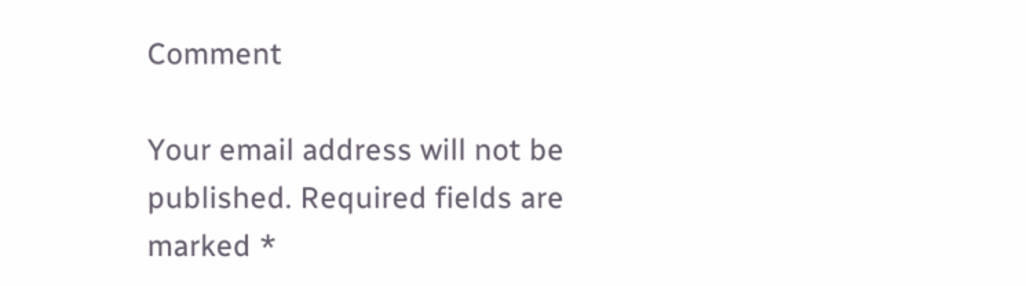Comment

Your email address will not be published. Required fields are marked *